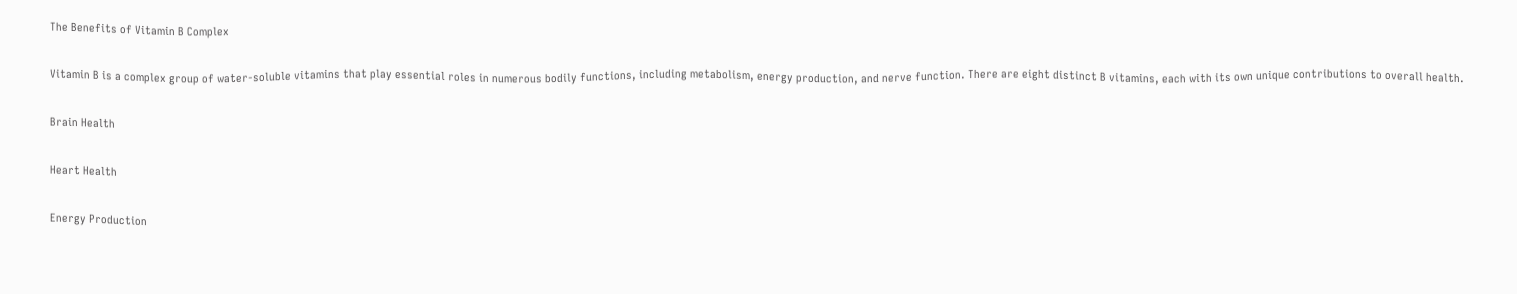The Benefits of Vitamin B Complex

Vitamin B is a complex group of water-soluble vitamins that play essential roles in numerous bodily functions, including metabolism, energy production, and nerve function. There are eight distinct B vitamins, each with its own unique contributions to overall health.

Brain Health

Heart Health

Energy Production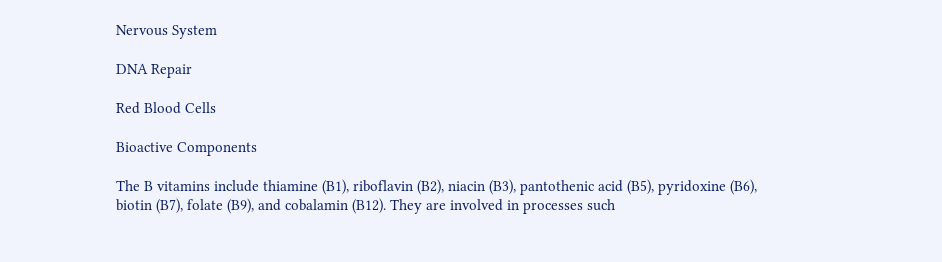Nervous System

DNA Repair

Red Blood Cells

Bioactive Components

The B vitamins include thiamine (B1), riboflavin (B2), niacin (B3), pantothenic acid (B5), pyridoxine (B6), biotin (B7), folate (B9), and cobalamin (B12). They are involved in processes such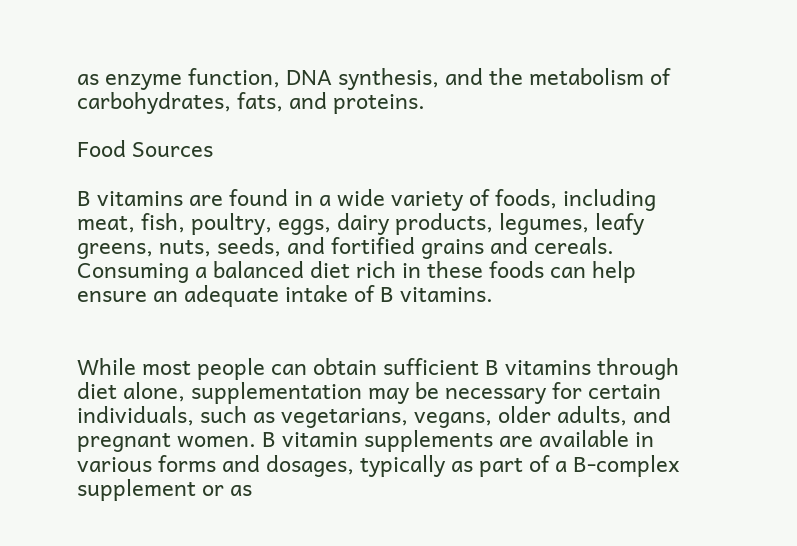as enzyme function, DNA synthesis, and the metabolism of carbohydrates, fats, and proteins.

Food Sources

B vitamins are found in a wide variety of foods, including meat, fish, poultry, eggs, dairy products, legumes, leafy greens, nuts, seeds, and fortified grains and cereals. Consuming a balanced diet rich in these foods can help ensure an adequate intake of B vitamins.


While most people can obtain sufficient B vitamins through diet alone, supplementation may be necessary for certain individuals, such as vegetarians, vegans, older adults, and pregnant women. B vitamin supplements are available in various forms and dosages, typically as part of a B-complex supplement or as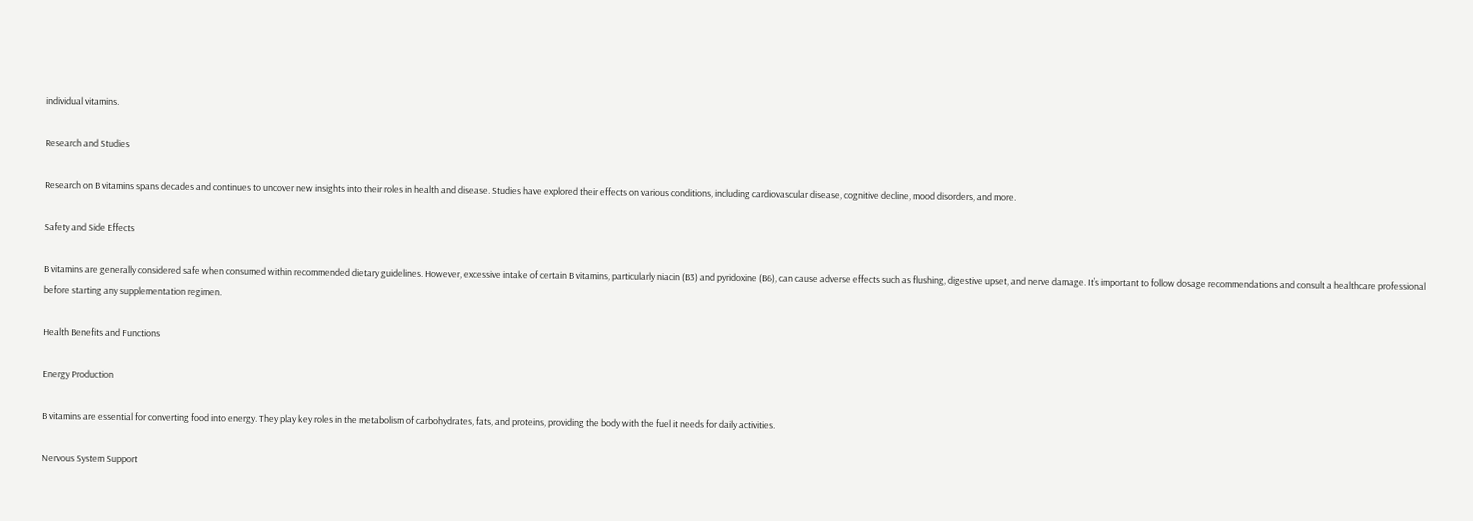individual vitamins.

Research and Studies

Research on B vitamins spans decades and continues to uncover new insights into their roles in health and disease. Studies have explored their effects on various conditions, including cardiovascular disease, cognitive decline, mood disorders, and more.

Safety and Side Effects

B vitamins are generally considered safe when consumed within recommended dietary guidelines. However, excessive intake of certain B vitamins, particularly niacin (B3) and pyridoxine (B6), can cause adverse effects such as flushing, digestive upset, and nerve damage. It’s important to follow dosage recommendations and consult a healthcare professional before starting any supplementation regimen.

Health Benefits and Functions

Energy Production

B vitamins are essential for converting food into energy. They play key roles in the metabolism of carbohydrates, fats, and proteins, providing the body with the fuel it needs for daily activities.

Nervous System Support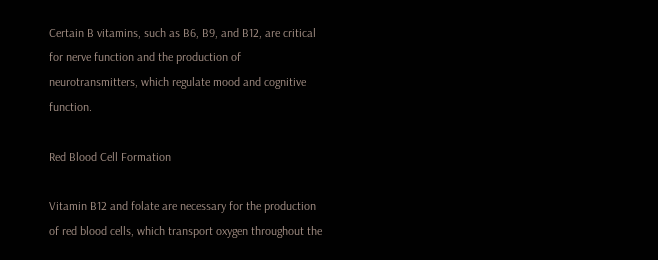Certain B vitamins, such as B6, B9, and B12, are critical for nerve function and the production of neurotransmitters, which regulate mood and cognitive function.

Red Blood Cell Formation

Vitamin B12 and folate are necessary for the production of red blood cells, which transport oxygen throughout the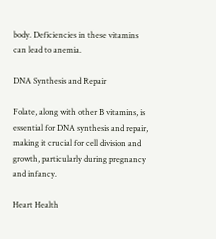body. Deficiencies in these vitamins can lead to anemia.

DNA Synthesis and Repair

Folate, along with other B vitamins, is essential for DNA synthesis and repair, making it crucial for cell division and growth, particularly during pregnancy and infancy.

Heart Health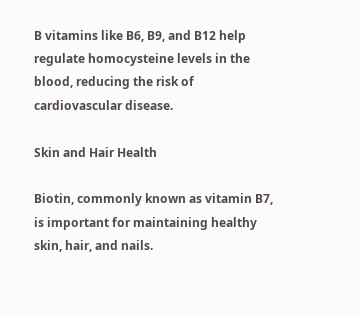B vitamins like B6, B9, and B12 help regulate homocysteine levels in the blood, reducing the risk of cardiovascular disease.

Skin and Hair Health

Biotin, commonly known as vitamin B7, is important for maintaining healthy skin, hair, and nails.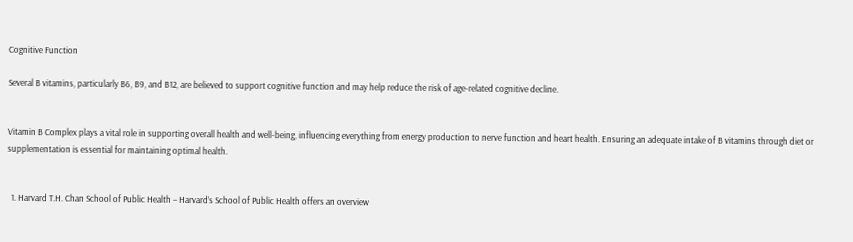Cognitive Function

Several B vitamins, particularly B6, B9, and B12, are believed to support cognitive function and may help reduce the risk of age-related cognitive decline.


Vitamin B Complex plays a vital role in supporting overall health and well-being, influencing everything from energy production to nerve function and heart health. Ensuring an adequate intake of B vitamins through diet or supplementation is essential for maintaining optimal health.


  1. Harvard T.H. Chan School of Public Health – Harvard’s School of Public Health offers an overview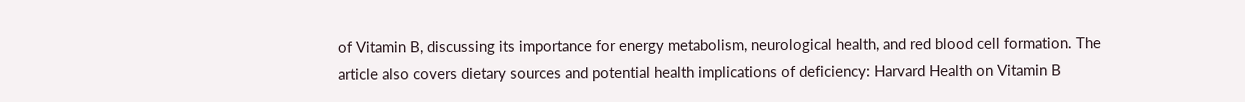of Vitamin B, discussing its importance for energy metabolism, neurological health, and red blood cell formation. The article also covers dietary sources and potential health implications of deficiency: Harvard Health on Vitamin B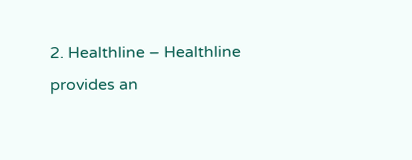2. Healthline – Healthline provides an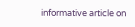informative article on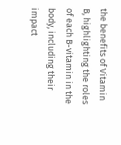the benefits of Vitamin B, highlighting the roles of each B-vitamin in the body, including their impact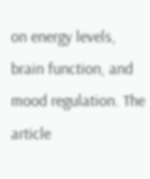on energy levels, brain function, and mood regulation. The article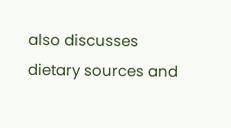also discusses dietary sources and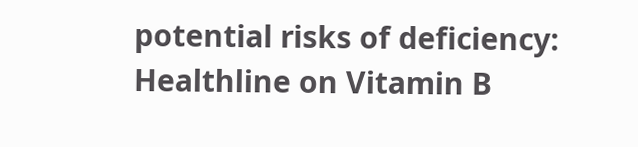potential risks of deficiency: Healthline on Vitamin B